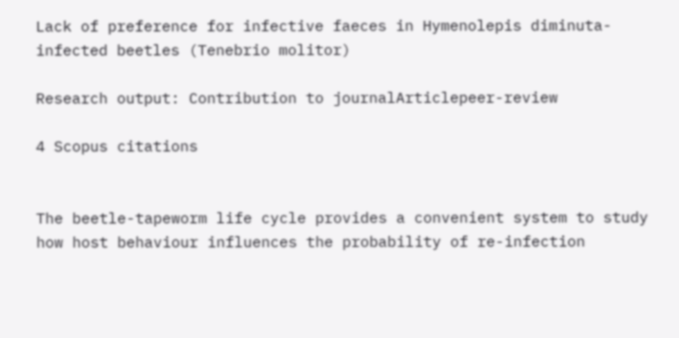Lack of preference for infective faeces in Hymenolepis diminuta-infected beetles (Tenebrio molitor)

Research output: Contribution to journalArticlepeer-review

4 Scopus citations


The beetle-tapeworm life cycle provides a convenient system to study how host behaviour influences the probability of re-infection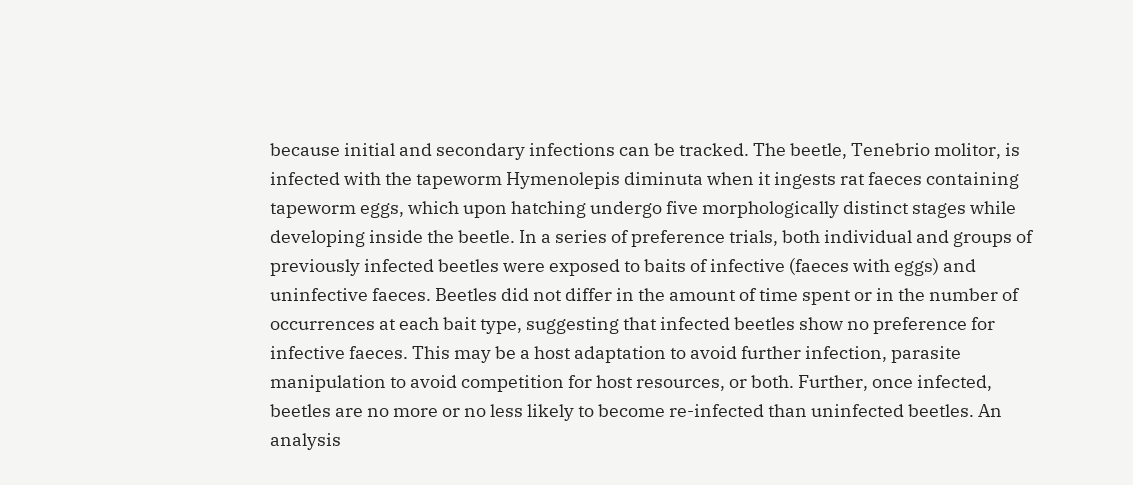because initial and secondary infections can be tracked. The beetle, Tenebrio molitor, is infected with the tapeworm Hymenolepis diminuta when it ingests rat faeces containing tapeworm eggs, which upon hatching undergo five morphologically distinct stages while developing inside the beetle. In a series of preference trials, both individual and groups of previously infected beetles were exposed to baits of infective (faeces with eggs) and uninfective faeces. Beetles did not differ in the amount of time spent or in the number of occurrences at each bait type, suggesting that infected beetles show no preference for infective faeces. This may be a host adaptation to avoid further infection, parasite manipulation to avoid competition for host resources, or both. Further, once infected, beetles are no more or no less likely to become re-infected than uninfected beetles. An analysis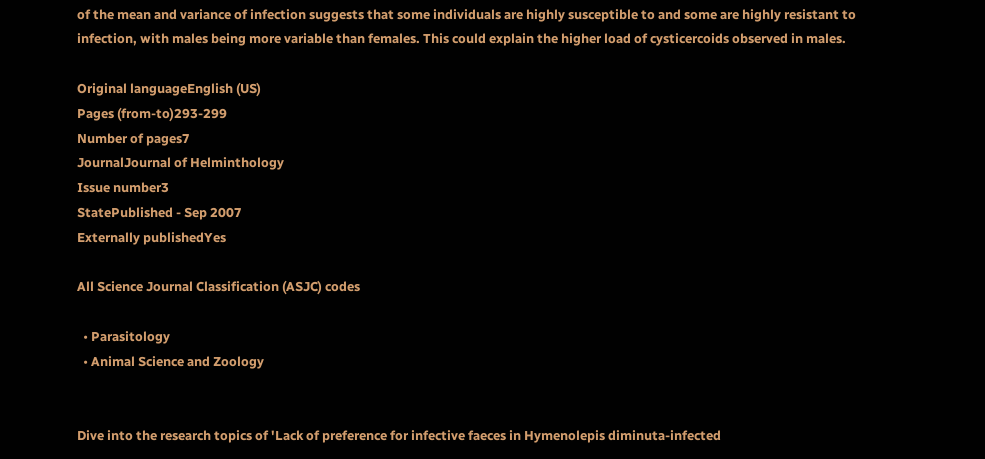of the mean and variance of infection suggests that some individuals are highly susceptible to and some are highly resistant to infection, with males being more variable than females. This could explain the higher load of cysticercoids observed in males.

Original languageEnglish (US)
Pages (from-to)293-299
Number of pages7
JournalJournal of Helminthology
Issue number3
StatePublished - Sep 2007
Externally publishedYes

All Science Journal Classification (ASJC) codes

  • Parasitology
  • Animal Science and Zoology


Dive into the research topics of 'Lack of preference for infective faeces in Hymenolepis diminuta-infected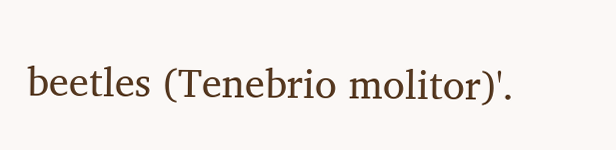beetles (Tenebrio molitor)'.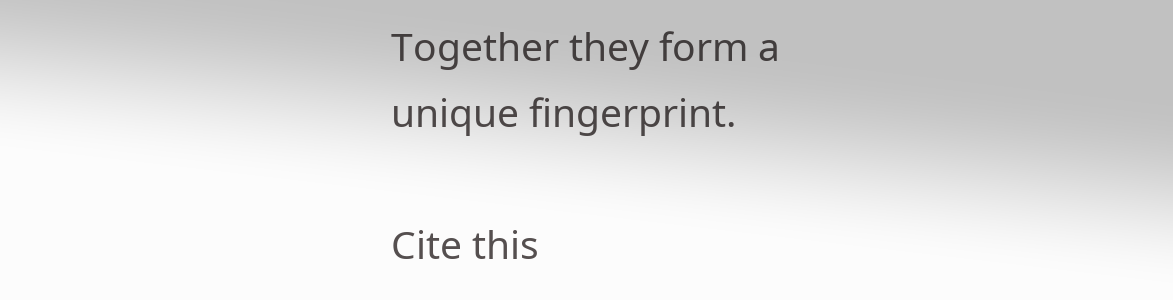Together they form a unique fingerprint.

Cite this